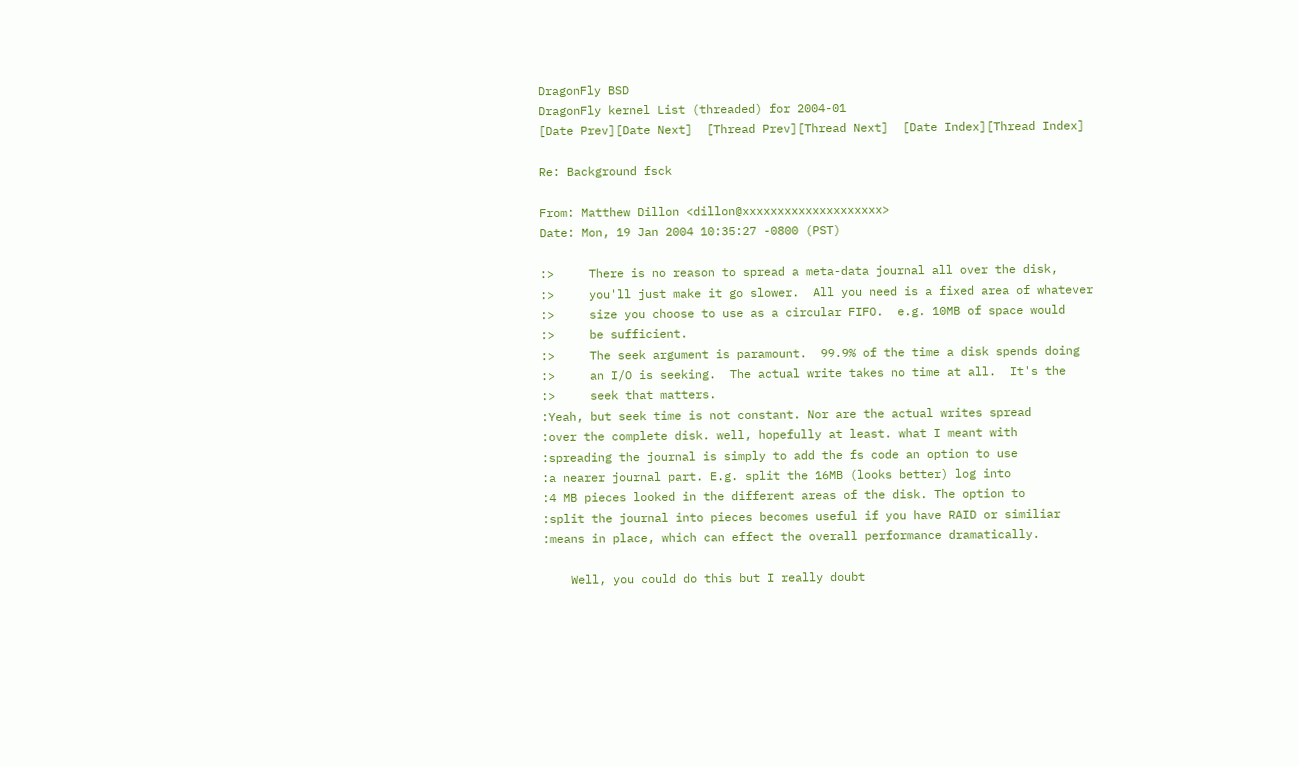DragonFly BSD
DragonFly kernel List (threaded) for 2004-01
[Date Prev][Date Next]  [Thread Prev][Thread Next]  [Date Index][Thread Index]

Re: Background fsck

From: Matthew Dillon <dillon@xxxxxxxxxxxxxxxxxxxx>
Date: Mon, 19 Jan 2004 10:35:27 -0800 (PST)

:>     There is no reason to spread a meta-data journal all over the disk,
:>     you'll just make it go slower.  All you need is a fixed area of whatever
:>     size you choose to use as a circular FIFO.  e.g. 10MB of space would
:>     be sufficient.
:>     The seek argument is paramount.  99.9% of the time a disk spends doing
:>     an I/O is seeking.  The actual write takes no time at all.  It's the
:>     seek that matters.
:Yeah, but seek time is not constant. Nor are the actual writes spread
:over the complete disk. well, hopefully at least. what I meant with
:spreading the journal is simply to add the fs code an option to use
:a nearer journal part. E.g. split the 16MB (looks better) log into
:4 MB pieces looked in the different areas of the disk. The option to
:split the journal into pieces becomes useful if you have RAID or similiar
:means in place, which can effect the overall performance dramatically.

    Well, you could do this but I really doubt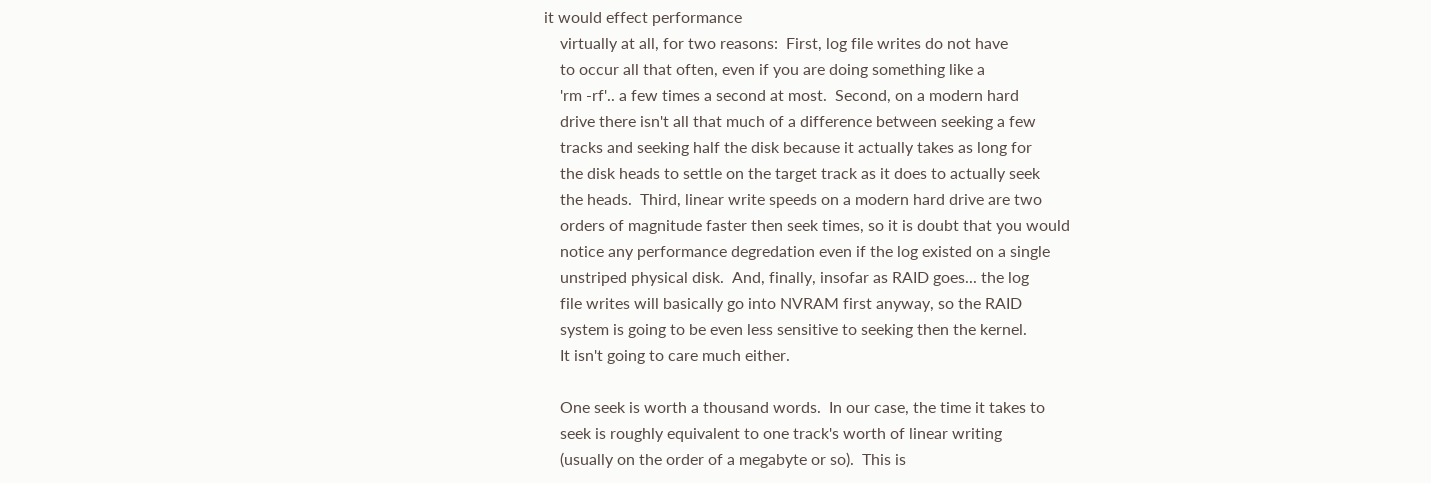it would effect performance
    virtually at all, for two reasons:  First, log file writes do not have
    to occur all that often, even if you are doing something like a
    'rm -rf'.. a few times a second at most.  Second, on a modern hard
    drive there isn't all that much of a difference between seeking a few
    tracks and seeking half the disk because it actually takes as long for
    the disk heads to settle on the target track as it does to actually seek
    the heads.  Third, linear write speeds on a modern hard drive are two
    orders of magnitude faster then seek times, so it is doubt that you would
    notice any performance degredation even if the log existed on a single
    unstriped physical disk.  And, finally, insofar as RAID goes... the log
    file writes will basically go into NVRAM first anyway, so the RAID
    system is going to be even less sensitive to seeking then the kernel.
    It isn't going to care much either.

    One seek is worth a thousand words.  In our case, the time it takes to
    seek is roughly equivalent to one track's worth of linear writing
    (usually on the order of a megabyte or so).  This is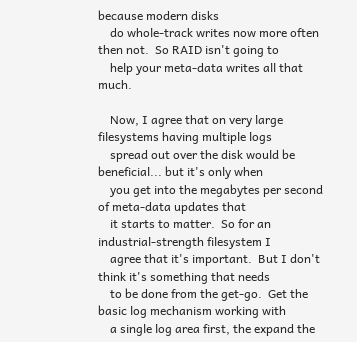because modern disks
    do whole-track writes now more often then not.  So RAID isn't going to
    help your meta-data writes all that much.

    Now, I agree that on very large filesystems having multiple logs
    spread out over the disk would be beneficial... but it's only when
    you get into the megabytes per second of meta-data updates that
    it starts to matter.  So for an industrial-strength filesystem I
    agree that it's important.  But I don't think it's something that needs
    to be done from the get-go.  Get the basic log mechanism working with
    a single log area first, the expand the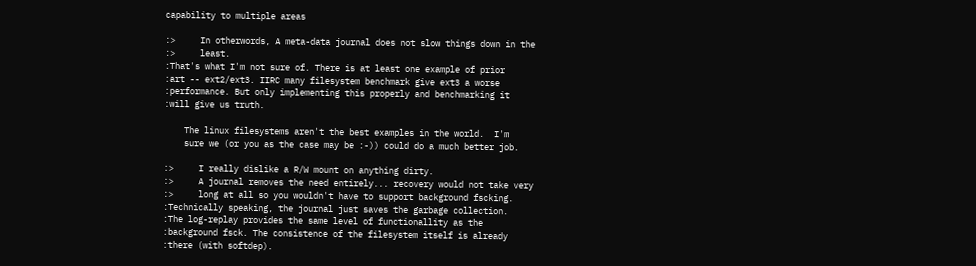capability to multiple areas

:>     In otherwords, A meta-data journal does not slow things down in the
:>     least.
:That's what I'm not sure of. There is at least one example of prior
:art -- ext2/ext3. IIRC many filesystem benchmark give ext3 a worse
:performance. But only implementing this properly and benchmarking it
:will give us truth.

    The linux filesystems aren't the best examples in the world.  I'm
    sure we (or you as the case may be :-)) could do a much better job.

:>     I really dislike a R/W mount on anything dirty.
:>     A journal removes the need entirely... recovery would not take very
:>     long at all so you wouldn't have to support background fscking.
:Technically speaking, the journal just saves the garbage collection.
:The log-replay provides the same level of functionallity as the
:background fsck. The consistence of the filesystem itself is already
:there (with softdep).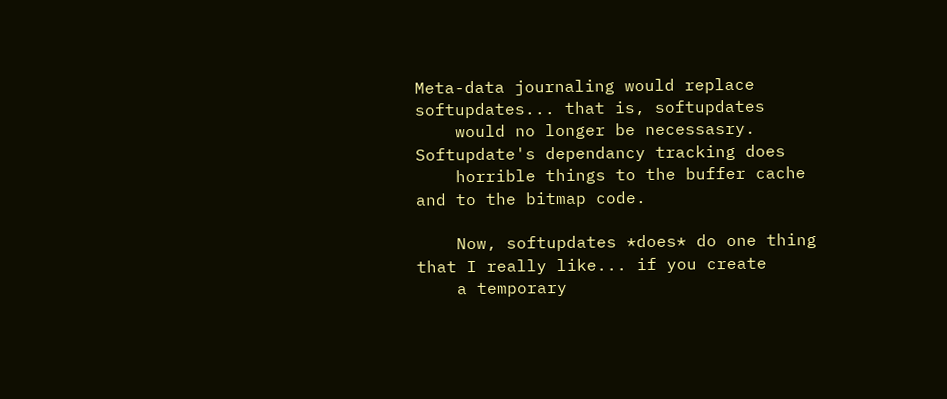Meta-data journaling would replace softupdates... that is, softupdates
    would no longer be necessasry.  Softupdate's dependancy tracking does
    horrible things to the buffer cache and to the bitmap code.

    Now, softupdates *does* do one thing that I really like... if you create
    a temporary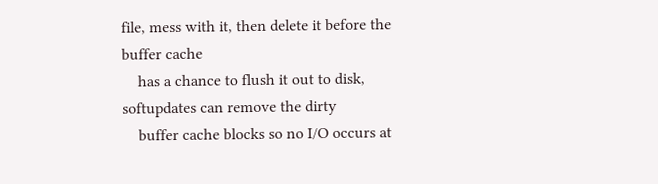file, mess with it, then delete it before the buffer cache
    has a chance to flush it out to disk, softupdates can remove the dirty
    buffer cache blocks so no I/O occurs at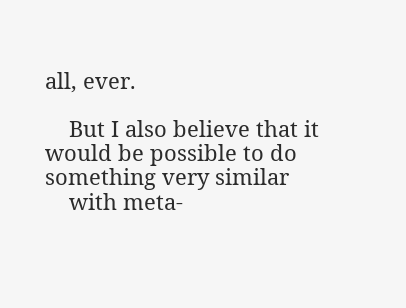all, ever.

    But I also believe that it would be possible to do something very similar
    with meta-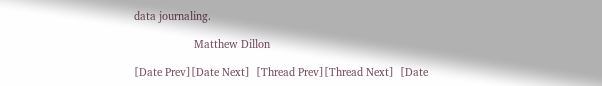data journaling.

                    Matthew Dillon

[Date Prev][Date Next]  [Thread Prev][Thread Next]  [Date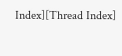Index][Thread Index]